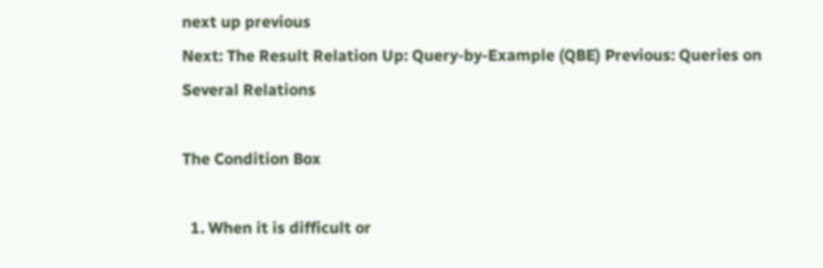next up previous
Next: The Result Relation Up: Query-by-Example (QBE) Previous: Queries on Several Relations

The Condition Box

  1. When it is difficult or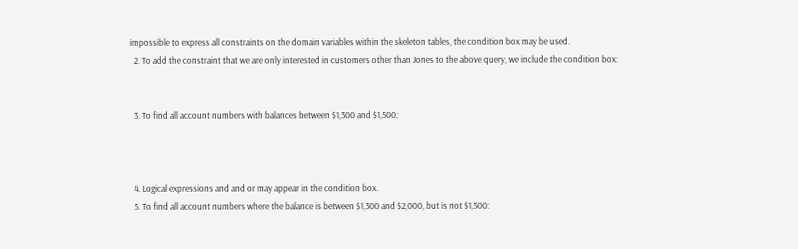impossible to express all constraints on the domain variables within the skeleton tables, the condition box may be used.
  2. To add the constraint that we are only interested in customers other than Jones to the above query, we include the condition box:


  3. To find all account numbers with balances between $1,300 and $1,500:



  4. Logical expressions and and or may appear in the condition box.
  5. To find all account numbers where the balance is between $1,300 and $2,000, but is not $1,500: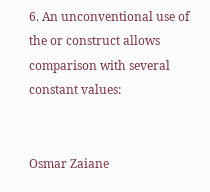6. An unconventional use of the or construct allows comparison with several constant values:


Osmar Zaiane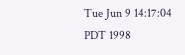Tue Jun 9 14:17:04 PDT 1998